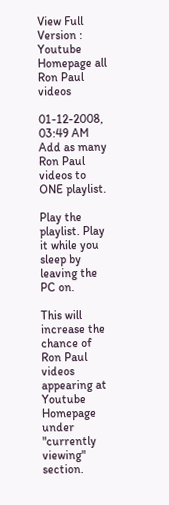View Full Version : Youtube Homepage all Ron Paul videos

01-12-2008, 03:49 AM
Add as many Ron Paul videos to ONE playlist.

Play the playlist. Play it while you sleep by leaving the PC on.

This will increase the chance of Ron Paul videos appearing at Youtube Homepage under "currently viewing" section.